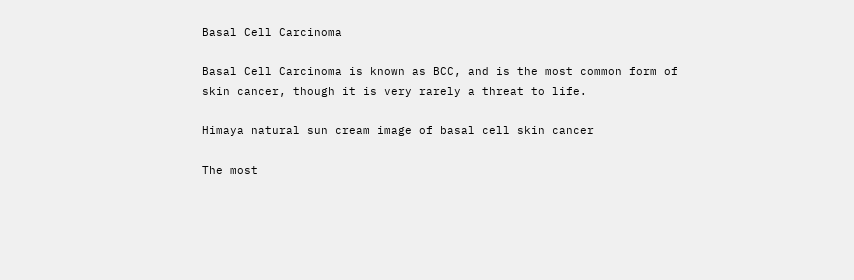Basal Cell Carcinoma

Basal Cell Carcinoma is known as BCC, and is the most common form of skin cancer, though it is very rarely a threat to life.

Himaya natural sun cream image of basal cell skin cancer

The most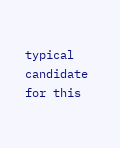typical candidate for this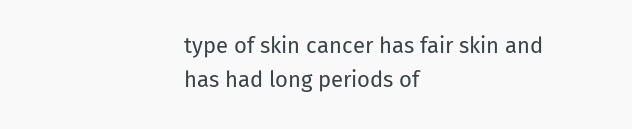type of skin cancer has fair skin and has had long periods of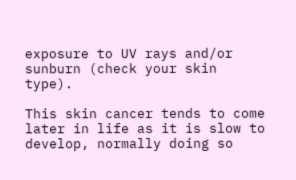exposure to UV rays and/or sunburn (check your skin type).

This skin cancer tends to come later in life as it is slow to develop, normally doing so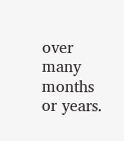over many months or years.